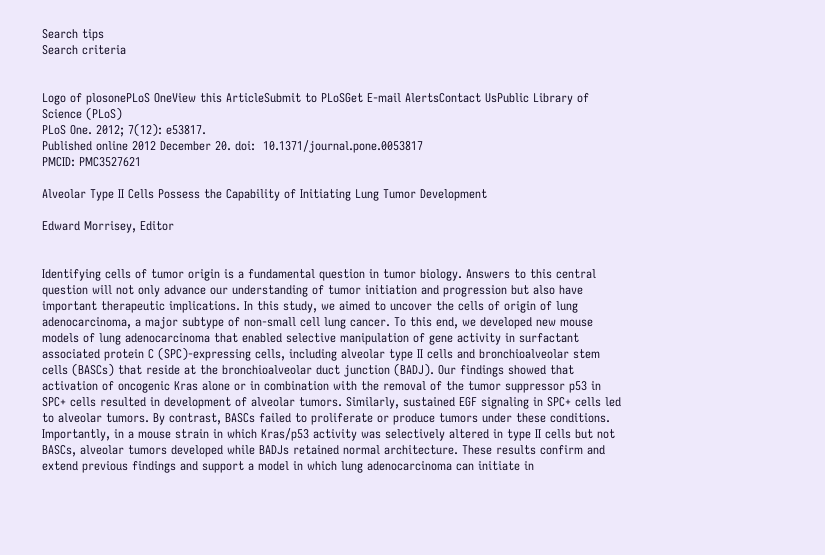Search tips
Search criteria


Logo of plosonePLoS OneView this ArticleSubmit to PLoSGet E-mail AlertsContact UsPublic Library of Science (PLoS)
PLoS One. 2012; 7(12): e53817.
Published online 2012 December 20. doi:  10.1371/journal.pone.0053817
PMCID: PMC3527621

Alveolar Type II Cells Possess the Capability of Initiating Lung Tumor Development

Edward Morrisey, Editor


Identifying cells of tumor origin is a fundamental question in tumor biology. Answers to this central question will not only advance our understanding of tumor initiation and progression but also have important therapeutic implications. In this study, we aimed to uncover the cells of origin of lung adenocarcinoma, a major subtype of non-small cell lung cancer. To this end, we developed new mouse models of lung adenocarcinoma that enabled selective manipulation of gene activity in surfactant associated protein C (SPC)-expressing cells, including alveolar type II cells and bronchioalveolar stem cells (BASCs) that reside at the bronchioalveolar duct junction (BADJ). Our findings showed that activation of oncogenic Kras alone or in combination with the removal of the tumor suppressor p53 in SPC+ cells resulted in development of alveolar tumors. Similarly, sustained EGF signaling in SPC+ cells led to alveolar tumors. By contrast, BASCs failed to proliferate or produce tumors under these conditions. Importantly, in a mouse strain in which Kras/p53 activity was selectively altered in type II cells but not BASCs, alveolar tumors developed while BADJs retained normal architecture. These results confirm and extend previous findings and support a model in which lung adenocarcinoma can initiate in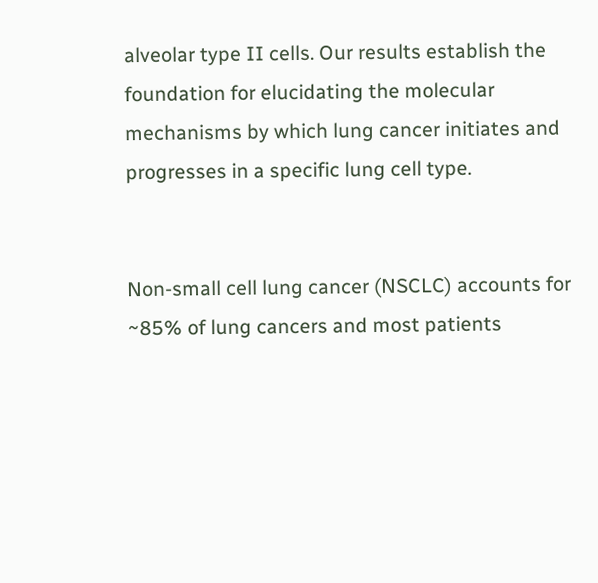alveolar type II cells. Our results establish the foundation for elucidating the molecular mechanisms by which lung cancer initiates and progresses in a specific lung cell type.


Non-small cell lung cancer (NSCLC) accounts for ~85% of lung cancers and most patients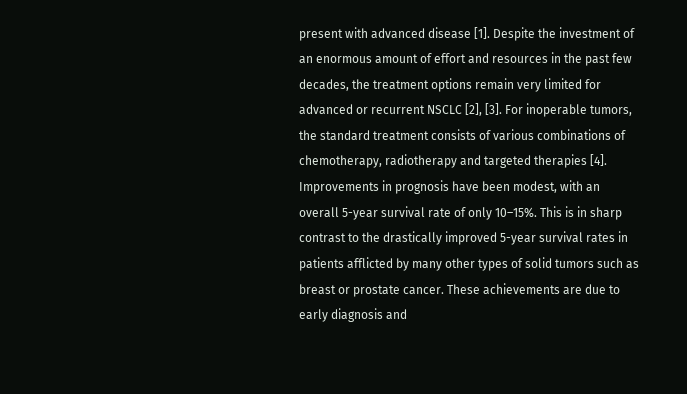present with advanced disease [1]. Despite the investment of an enormous amount of effort and resources in the past few decades, the treatment options remain very limited for advanced or recurrent NSCLC [2], [3]. For inoperable tumors, the standard treatment consists of various combinations of chemotherapy, radiotherapy and targeted therapies [4]. Improvements in prognosis have been modest, with an overall 5-year survival rate of only 10–15%. This is in sharp contrast to the drastically improved 5-year survival rates in patients afflicted by many other types of solid tumors such as breast or prostate cancer. These achievements are due to early diagnosis and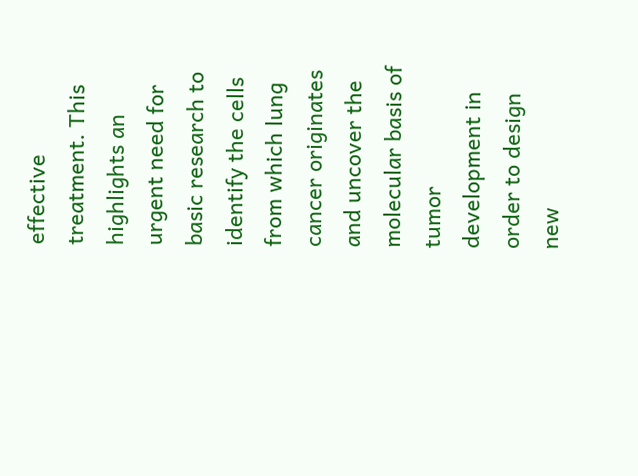effective treatment. This highlights an urgent need for basic research to identify the cells from which lung cancer originates and uncover the molecular basis of tumor development in order to design new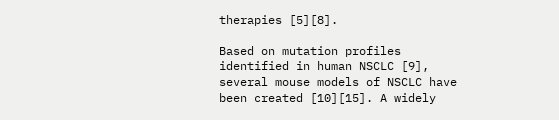therapies [5][8].

Based on mutation profiles identified in human NSCLC [9], several mouse models of NSCLC have been created [10][15]. A widely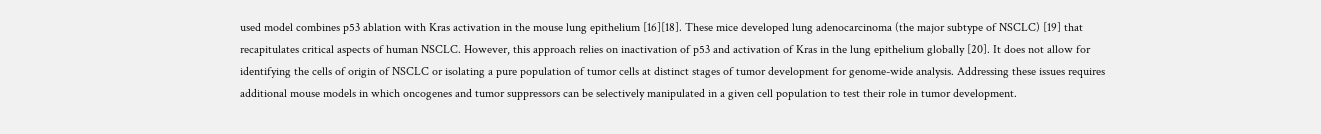used model combines p53 ablation with Kras activation in the mouse lung epithelium [16][18]. These mice developed lung adenocarcinoma (the major subtype of NSCLC) [19] that recapitulates critical aspects of human NSCLC. However, this approach relies on inactivation of p53 and activation of Kras in the lung epithelium globally [20]. It does not allow for identifying the cells of origin of NSCLC or isolating a pure population of tumor cells at distinct stages of tumor development for genome-wide analysis. Addressing these issues requires additional mouse models in which oncogenes and tumor suppressors can be selectively manipulated in a given cell population to test their role in tumor development.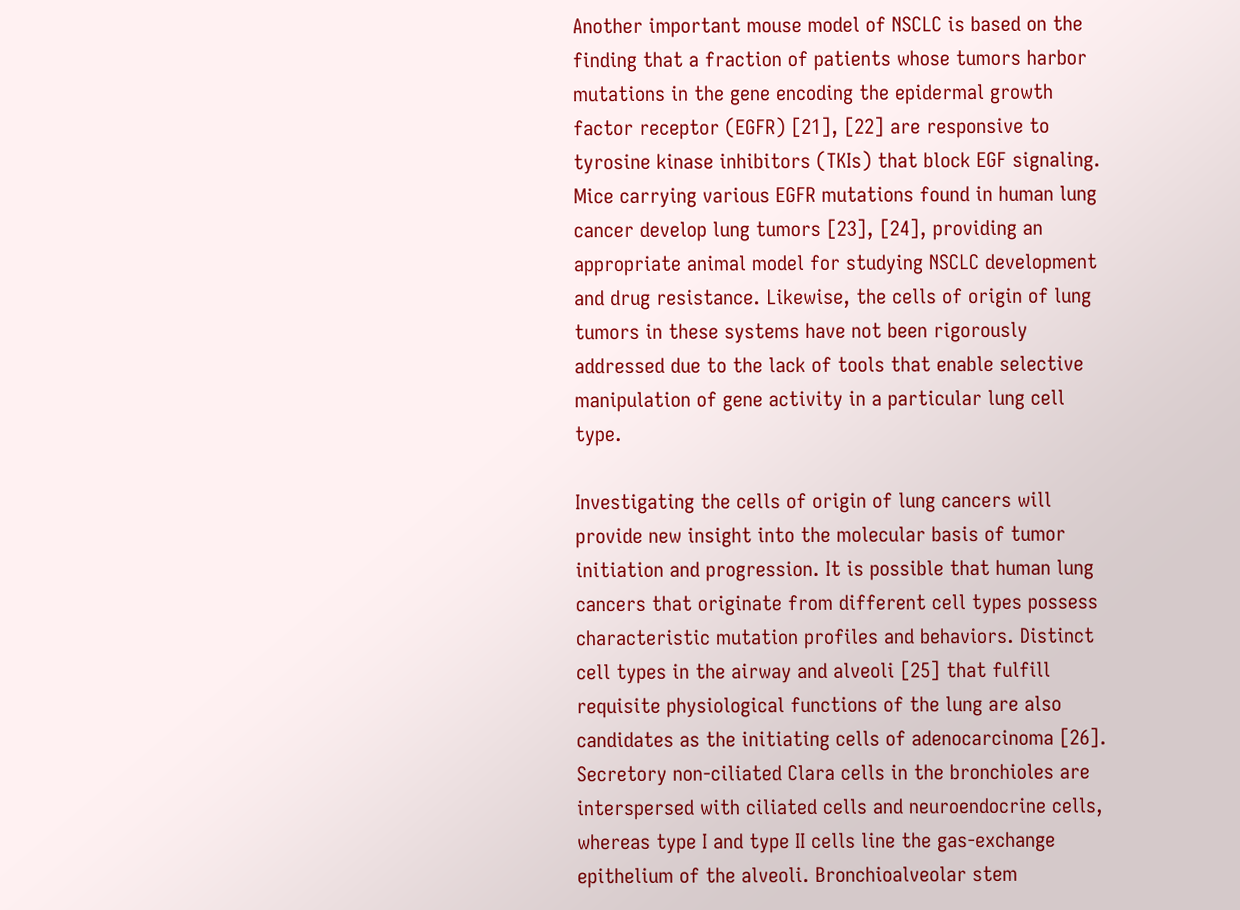Another important mouse model of NSCLC is based on the finding that a fraction of patients whose tumors harbor mutations in the gene encoding the epidermal growth factor receptor (EGFR) [21], [22] are responsive to tyrosine kinase inhibitors (TKIs) that block EGF signaling. Mice carrying various EGFR mutations found in human lung cancer develop lung tumors [23], [24], providing an appropriate animal model for studying NSCLC development and drug resistance. Likewise, the cells of origin of lung tumors in these systems have not been rigorously addressed due to the lack of tools that enable selective manipulation of gene activity in a particular lung cell type.

Investigating the cells of origin of lung cancers will provide new insight into the molecular basis of tumor initiation and progression. It is possible that human lung cancers that originate from different cell types possess characteristic mutation profiles and behaviors. Distinct cell types in the airway and alveoli [25] that fulfill requisite physiological functions of the lung are also candidates as the initiating cells of adenocarcinoma [26]. Secretory non-ciliated Clara cells in the bronchioles are interspersed with ciliated cells and neuroendocrine cells, whereas type I and type II cells line the gas-exchange epithelium of the alveoli. Bronchioalveolar stem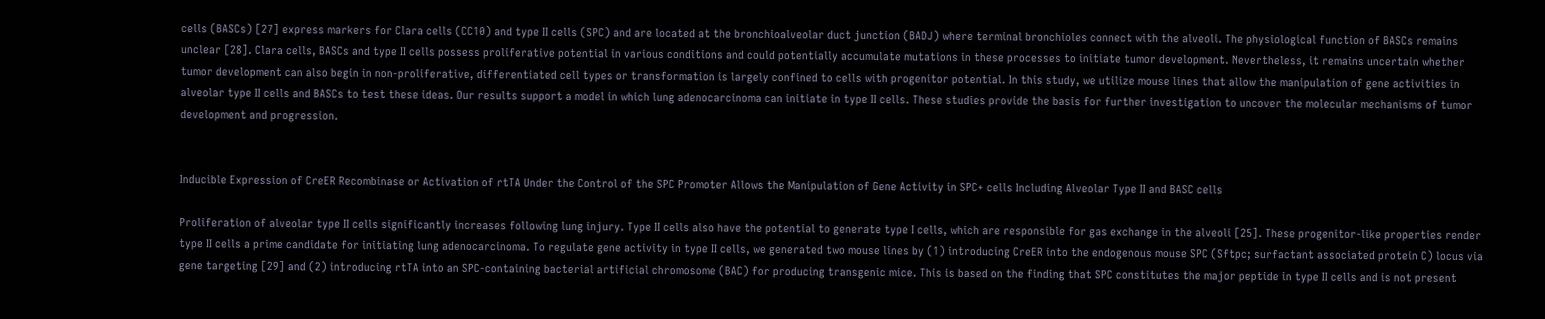cells (BASCs) [27] express markers for Clara cells (CC10) and type II cells (SPC) and are located at the bronchioalveolar duct junction (BADJ) where terminal bronchioles connect with the alveoli. The physiological function of BASCs remains unclear [28]. Clara cells, BASCs and type II cells possess proliferative potential in various conditions and could potentially accumulate mutations in these processes to initiate tumor development. Nevertheless, it remains uncertain whether tumor development can also begin in non-proliferative, differentiated cell types or transformation is largely confined to cells with progenitor potential. In this study, we utilize mouse lines that allow the manipulation of gene activities in alveolar type II cells and BASCs to test these ideas. Our results support a model in which lung adenocarcinoma can initiate in type II cells. These studies provide the basis for further investigation to uncover the molecular mechanisms of tumor development and progression.


Inducible Expression of CreER Recombinase or Activation of rtTA Under the Control of the SPC Promoter Allows the Manipulation of Gene Activity in SPC+ cells Including Alveolar Type II and BASC cells

Proliferation of alveolar type II cells significantly increases following lung injury. Type II cells also have the potential to generate type I cells, which are responsible for gas exchange in the alveoli [25]. These progenitor-like properties render type II cells a prime candidate for initiating lung adenocarcinoma. To regulate gene activity in type II cells, we generated two mouse lines by (1) introducing CreER into the endogenous mouse SPC (Sftpc; surfactant associated protein C) locus via gene targeting [29] and (2) introducing rtTA into an SPC-containing bacterial artificial chromosome (BAC) for producing transgenic mice. This is based on the finding that SPC constitutes the major peptide in type II cells and is not present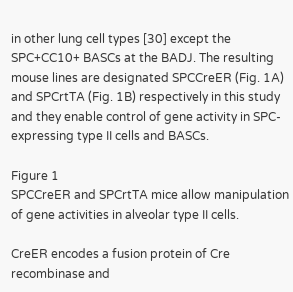in other lung cell types [30] except the SPC+CC10+ BASCs at the BADJ. The resulting mouse lines are designated SPCCreER (Fig. 1A) and SPCrtTA (Fig. 1B) respectively in this study and they enable control of gene activity in SPC-expressing type II cells and BASCs.

Figure 1
SPCCreER and SPCrtTA mice allow manipulation of gene activities in alveolar type II cells.

CreER encodes a fusion protein of Cre recombinase and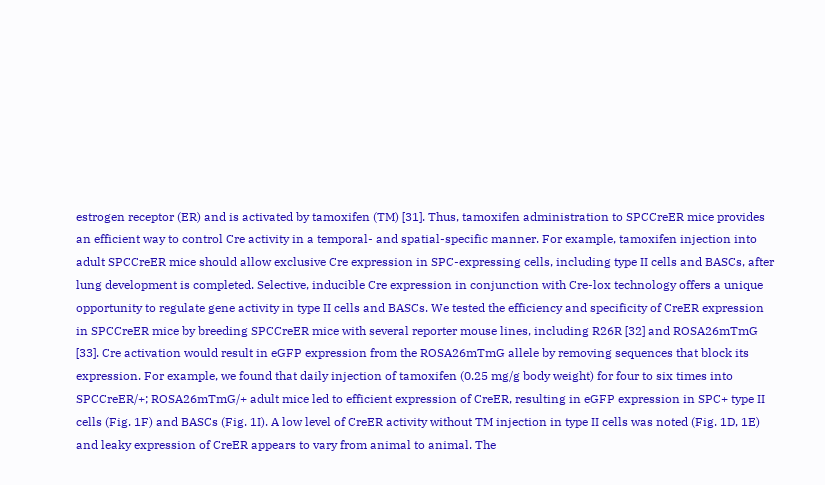estrogen receptor (ER) and is activated by tamoxifen (TM) [31]. Thus, tamoxifen administration to SPCCreER mice provides an efficient way to control Cre activity in a temporal- and spatial-specific manner. For example, tamoxifen injection into adult SPCCreER mice should allow exclusive Cre expression in SPC-expressing cells, including type II cells and BASCs, after lung development is completed. Selective, inducible Cre expression in conjunction with Cre-lox technology offers a unique opportunity to regulate gene activity in type II cells and BASCs. We tested the efficiency and specificity of CreER expression in SPCCreER mice by breeding SPCCreER mice with several reporter mouse lines, including R26R [32] and ROSA26mTmG [33]. Cre activation would result in eGFP expression from the ROSA26mTmG allele by removing sequences that block its expression. For example, we found that daily injection of tamoxifen (0.25 mg/g body weight) for four to six times into SPCCreER/+; ROSA26mTmG/+ adult mice led to efficient expression of CreER, resulting in eGFP expression in SPC+ type II cells (Fig. 1F) and BASCs (Fig. 1I). A low level of CreER activity without TM injection in type II cells was noted (Fig. 1D, 1E) and leaky expression of CreER appears to vary from animal to animal. The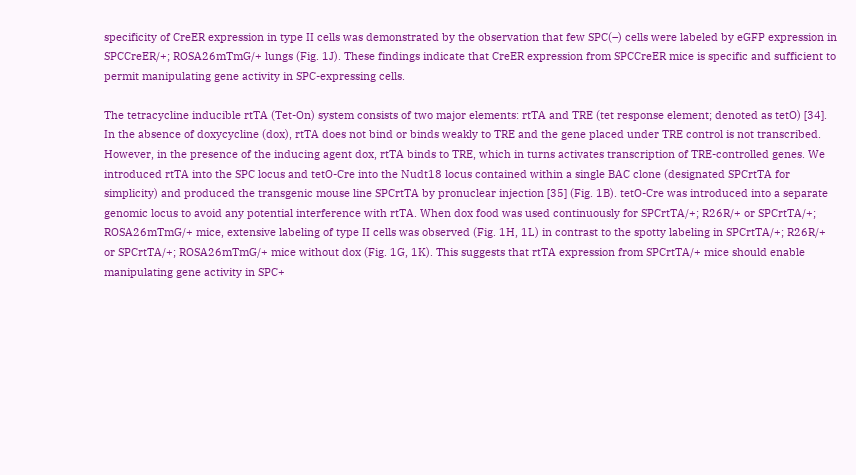specificity of CreER expression in type II cells was demonstrated by the observation that few SPC(–) cells were labeled by eGFP expression in SPCCreER/+; ROSA26mTmG/+ lungs (Fig. 1J). These findings indicate that CreER expression from SPCCreER mice is specific and sufficient to permit manipulating gene activity in SPC-expressing cells.

The tetracycline inducible rtTA (Tet-On) system consists of two major elements: rtTA and TRE (tet response element; denoted as tetO) [34]. In the absence of doxycycline (dox), rtTA does not bind or binds weakly to TRE and the gene placed under TRE control is not transcribed. However, in the presence of the inducing agent dox, rtTA binds to TRE, which in turns activates transcription of TRE-controlled genes. We introduced rtTA into the SPC locus and tetO-Cre into the Nudt18 locus contained within a single BAC clone (designated SPCrtTA for simplicity) and produced the transgenic mouse line SPCrtTA by pronuclear injection [35] (Fig. 1B). tetO-Cre was introduced into a separate genomic locus to avoid any potential interference with rtTA. When dox food was used continuously for SPCrtTA/+; R26R/+ or SPCrtTA/+; ROSA26mTmG/+ mice, extensive labeling of type II cells was observed (Fig. 1H, 1L) in contrast to the spotty labeling in SPCrtTA/+; R26R/+ or SPCrtTA/+; ROSA26mTmG/+ mice without dox (Fig. 1G, 1K). This suggests that rtTA expression from SPCrtTA/+ mice should enable manipulating gene activity in SPC+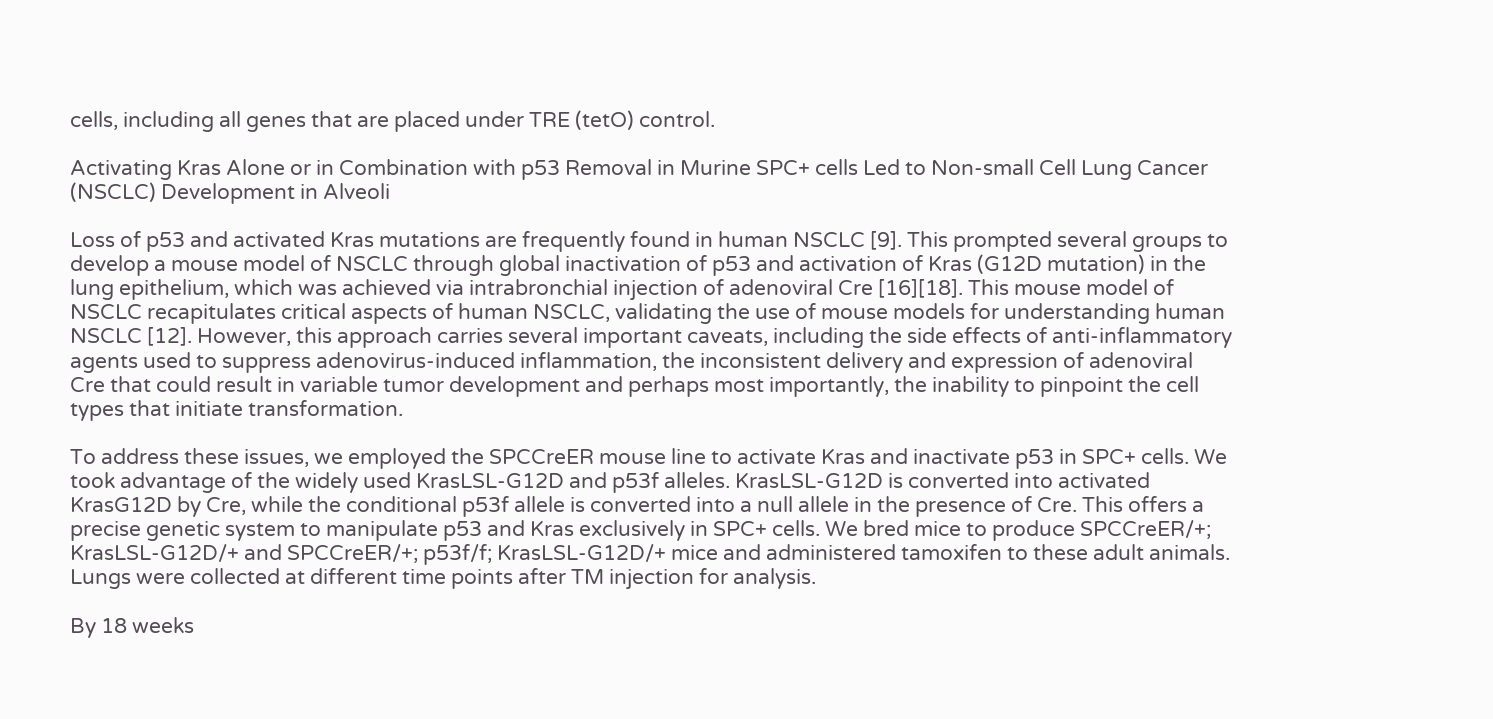cells, including all genes that are placed under TRE (tetO) control.

Activating Kras Alone or in Combination with p53 Removal in Murine SPC+ cells Led to Non-small Cell Lung Cancer (NSCLC) Development in Alveoli

Loss of p53 and activated Kras mutations are frequently found in human NSCLC [9]. This prompted several groups to develop a mouse model of NSCLC through global inactivation of p53 and activation of Kras (G12D mutation) in the lung epithelium, which was achieved via intrabronchial injection of adenoviral Cre [16][18]. This mouse model of NSCLC recapitulates critical aspects of human NSCLC, validating the use of mouse models for understanding human NSCLC [12]. However, this approach carries several important caveats, including the side effects of anti-inflammatory agents used to suppress adenovirus-induced inflammation, the inconsistent delivery and expression of adenoviral Cre that could result in variable tumor development and perhaps most importantly, the inability to pinpoint the cell types that initiate transformation.

To address these issues, we employed the SPCCreER mouse line to activate Kras and inactivate p53 in SPC+ cells. We took advantage of the widely used KrasLSL-G12D and p53f alleles. KrasLSL-G12D is converted into activated KrasG12D by Cre, while the conditional p53f allele is converted into a null allele in the presence of Cre. This offers a precise genetic system to manipulate p53 and Kras exclusively in SPC+ cells. We bred mice to produce SPCCreER/+; KrasLSL-G12D/+ and SPCCreER/+; p53f/f; KrasLSL-G12D/+ mice and administered tamoxifen to these adult animals. Lungs were collected at different time points after TM injection for analysis.

By 18 weeks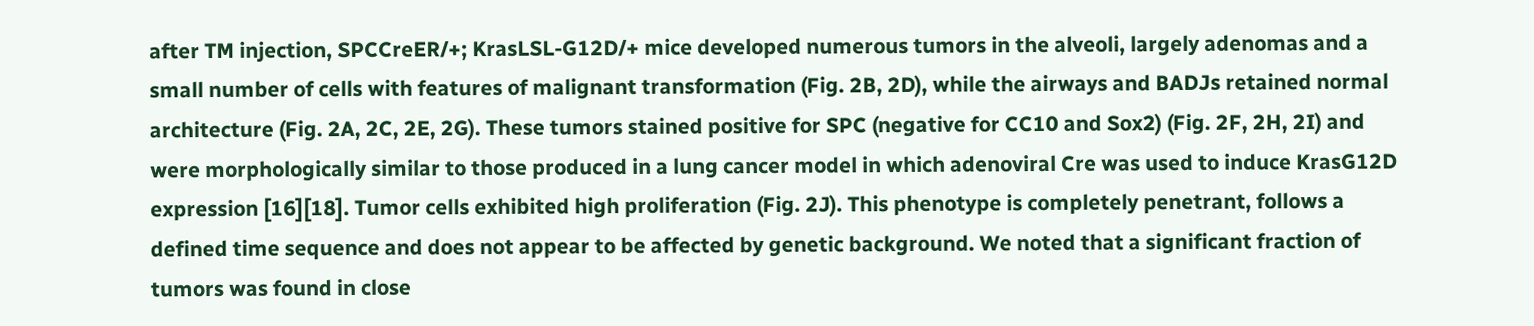after TM injection, SPCCreER/+; KrasLSL-G12D/+ mice developed numerous tumors in the alveoli, largely adenomas and a small number of cells with features of malignant transformation (Fig. 2B, 2D), while the airways and BADJs retained normal architecture (Fig. 2A, 2C, 2E, 2G). These tumors stained positive for SPC (negative for CC10 and Sox2) (Fig. 2F, 2H, 2I) and were morphologically similar to those produced in a lung cancer model in which adenoviral Cre was used to induce KrasG12D expression [16][18]. Tumor cells exhibited high proliferation (Fig. 2J). This phenotype is completely penetrant, follows a defined time sequence and does not appear to be affected by genetic background. We noted that a significant fraction of tumors was found in close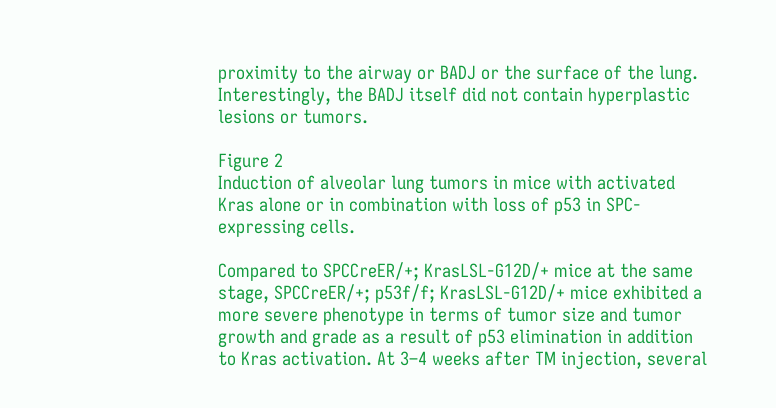proximity to the airway or BADJ or the surface of the lung. Interestingly, the BADJ itself did not contain hyperplastic lesions or tumors.

Figure 2
Induction of alveolar lung tumors in mice with activated Kras alone or in combination with loss of p53 in SPC-expressing cells.

Compared to SPCCreER/+; KrasLSL-G12D/+ mice at the same stage, SPCCreER/+; p53f/f; KrasLSL-G12D/+ mice exhibited a more severe phenotype in terms of tumor size and tumor growth and grade as a result of p53 elimination in addition to Kras activation. At 3–4 weeks after TM injection, several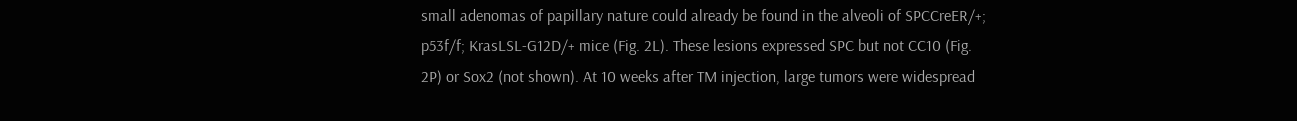small adenomas of papillary nature could already be found in the alveoli of SPCCreER/+; p53f/f; KrasLSL-G12D/+ mice (Fig. 2L). These lesions expressed SPC but not CC10 (Fig. 2P) or Sox2 (not shown). At 10 weeks after TM injection, large tumors were widespread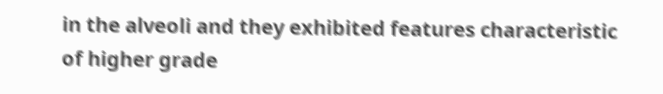in the alveoli and they exhibited features characteristic of higher grade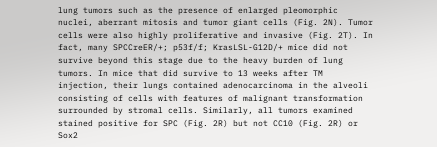lung tumors such as the presence of enlarged pleomorphic nuclei, aberrant mitosis and tumor giant cells (Fig. 2N). Tumor cells were also highly proliferative and invasive (Fig. 2T). In fact, many SPCCreER/+; p53f/f; KrasLSL-G12D/+ mice did not survive beyond this stage due to the heavy burden of lung tumors. In mice that did survive to 13 weeks after TM injection, their lungs contained adenocarcinoma in the alveoli consisting of cells with features of malignant transformation surrounded by stromal cells. Similarly, all tumors examined stained positive for SPC (Fig. 2R) but not CC10 (Fig. 2R) or Sox2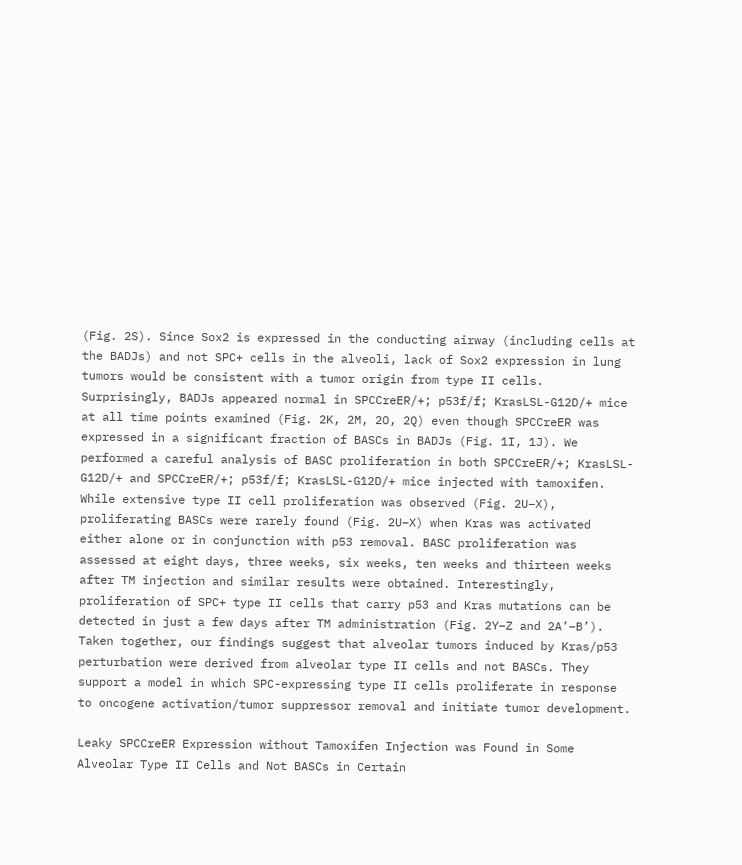(Fig. 2S). Since Sox2 is expressed in the conducting airway (including cells at the BADJs) and not SPC+ cells in the alveoli, lack of Sox2 expression in lung tumors would be consistent with a tumor origin from type II cells. Surprisingly, BADJs appeared normal in SPCCreER/+; p53f/f; KrasLSL-G12D/+ mice at all time points examined (Fig. 2K, 2M, 2O, 2Q) even though SPCCreER was expressed in a significant fraction of BASCs in BADJs (Fig. 1I, 1J). We performed a careful analysis of BASC proliferation in both SPCCreER/+; KrasLSL-G12D/+ and SPCCreER/+; p53f/f; KrasLSL-G12D/+ mice injected with tamoxifen. While extensive type II cell proliferation was observed (Fig. 2U–X), proliferating BASCs were rarely found (Fig. 2U–X) when Kras was activated either alone or in conjunction with p53 removal. BASC proliferation was assessed at eight days, three weeks, six weeks, ten weeks and thirteen weeks after TM injection and similar results were obtained. Interestingly, proliferation of SPC+ type II cells that carry p53 and Kras mutations can be detected in just a few days after TM administration (Fig. 2Y–Z and 2A’–B’). Taken together, our findings suggest that alveolar tumors induced by Kras/p53 perturbation were derived from alveolar type II cells and not BASCs. They support a model in which SPC-expressing type II cells proliferate in response to oncogene activation/tumor suppressor removal and initiate tumor development.

Leaky SPCCreER Expression without Tamoxifen Injection was Found in Some Alveolar Type II Cells and Not BASCs in Certain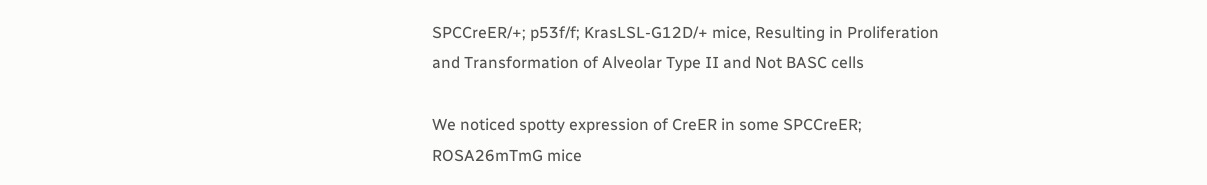SPCCreER/+; p53f/f; KrasLSL-G12D/+ mice, Resulting in Proliferation and Transformation of Alveolar Type II and Not BASC cells

We noticed spotty expression of CreER in some SPCCreER; ROSA26mTmG mice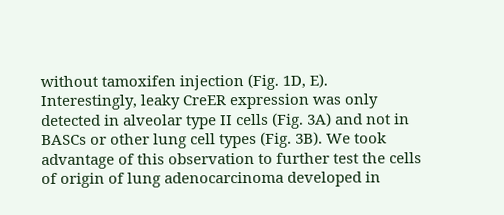without tamoxifen injection (Fig. 1D, E). Interestingly, leaky CreER expression was only detected in alveolar type II cells (Fig. 3A) and not in BASCs or other lung cell types (Fig. 3B). We took advantage of this observation to further test the cells of origin of lung adenocarcinoma developed in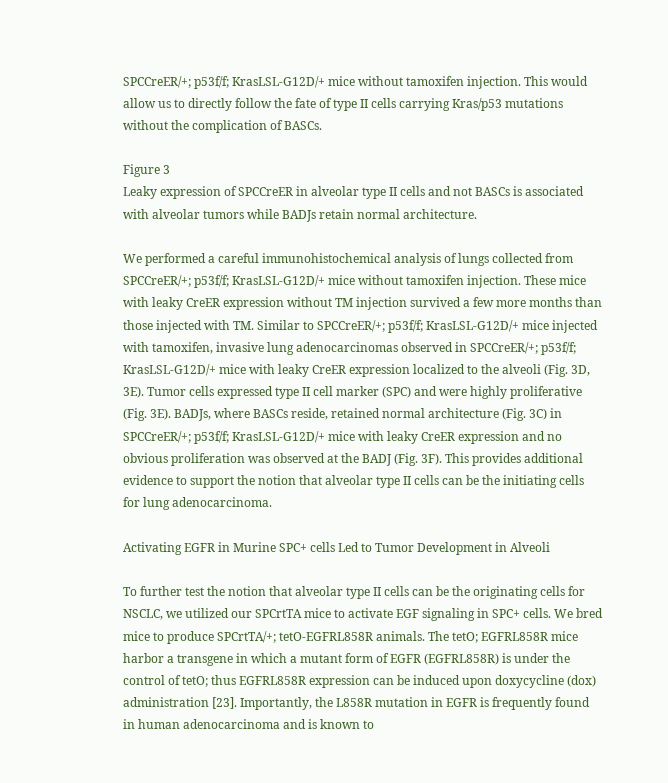SPCCreER/+; p53f/f; KrasLSL-G12D/+ mice without tamoxifen injection. This would allow us to directly follow the fate of type II cells carrying Kras/p53 mutations without the complication of BASCs.

Figure 3
Leaky expression of SPCCreER in alveolar type II cells and not BASCs is associated with alveolar tumors while BADJs retain normal architecture.

We performed a careful immunohistochemical analysis of lungs collected from SPCCreER/+; p53f/f; KrasLSL-G12D/+ mice without tamoxifen injection. These mice with leaky CreER expression without TM injection survived a few more months than those injected with TM. Similar to SPCCreER/+; p53f/f; KrasLSL-G12D/+ mice injected with tamoxifen, invasive lung adenocarcinomas observed in SPCCreER/+; p53f/f; KrasLSL-G12D/+ mice with leaky CreER expression localized to the alveoli (Fig. 3D, 3E). Tumor cells expressed type II cell marker (SPC) and were highly proliferative (Fig. 3E). BADJs, where BASCs reside, retained normal architecture (Fig. 3C) in SPCCreER/+; p53f/f; KrasLSL-G12D/+ mice with leaky CreER expression and no obvious proliferation was observed at the BADJ (Fig. 3F). This provides additional evidence to support the notion that alveolar type II cells can be the initiating cells for lung adenocarcinoma.

Activating EGFR in Murine SPC+ cells Led to Tumor Development in Alveoli

To further test the notion that alveolar type II cells can be the originating cells for NSCLC, we utilized our SPCrtTA mice to activate EGF signaling in SPC+ cells. We bred mice to produce SPCrtTA/+; tetO-EGFRL858R animals. The tetO; EGFRL858R mice harbor a transgene in which a mutant form of EGFR (EGFRL858R) is under the control of tetO; thus EGFRL858R expression can be induced upon doxycycline (dox) administration [23]. Importantly, the L858R mutation in EGFR is frequently found in human adenocarcinoma and is known to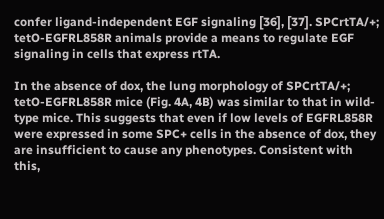confer ligand-independent EGF signaling [36], [37]. SPCrtTA/+; tetO-EGFRL858R animals provide a means to regulate EGF signaling in cells that express rtTA.

In the absence of dox, the lung morphology of SPCrtTA/+; tetO-EGFRL858R mice (Fig. 4A, 4B) was similar to that in wild-type mice. This suggests that even if low levels of EGFRL858R were expressed in some SPC+ cells in the absence of dox, they are insufficient to cause any phenotypes. Consistent with this,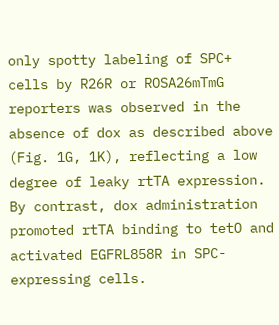only spotty labeling of SPC+ cells by R26R or ROSA26mTmG reporters was observed in the absence of dox as described above (Fig. 1G, 1K), reflecting a low degree of leaky rtTA expression. By contrast, dox administration promoted rtTA binding to tetO and activated EGFRL858R in SPC-expressing cells.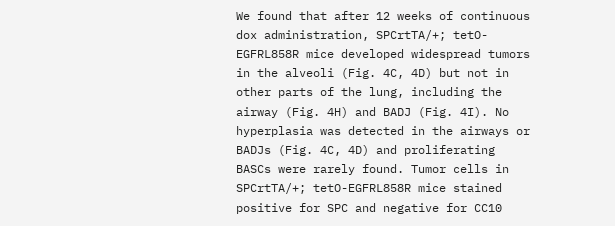We found that after 12 weeks of continuous dox administration, SPCrtTA/+; tetO-EGFRL858R mice developed widespread tumors in the alveoli (Fig. 4C, 4D) but not in other parts of the lung, including the airway (Fig. 4H) and BADJ (Fig. 4I). No hyperplasia was detected in the airways or BADJs (Fig. 4C, 4D) and proliferating BASCs were rarely found. Tumor cells in SPCrtTA/+; tetO-EGFRL858R mice stained positive for SPC and negative for CC10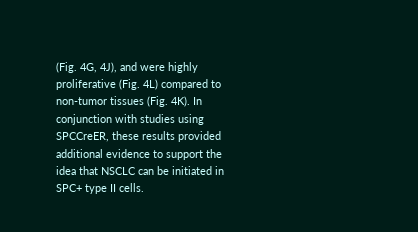(Fig. 4G, 4J), and were highly proliferative (Fig. 4L) compared to non-tumor tissues (Fig. 4K). In conjunction with studies using SPCCreER, these results provided additional evidence to support the idea that NSCLC can be initiated in SPC+ type II cells.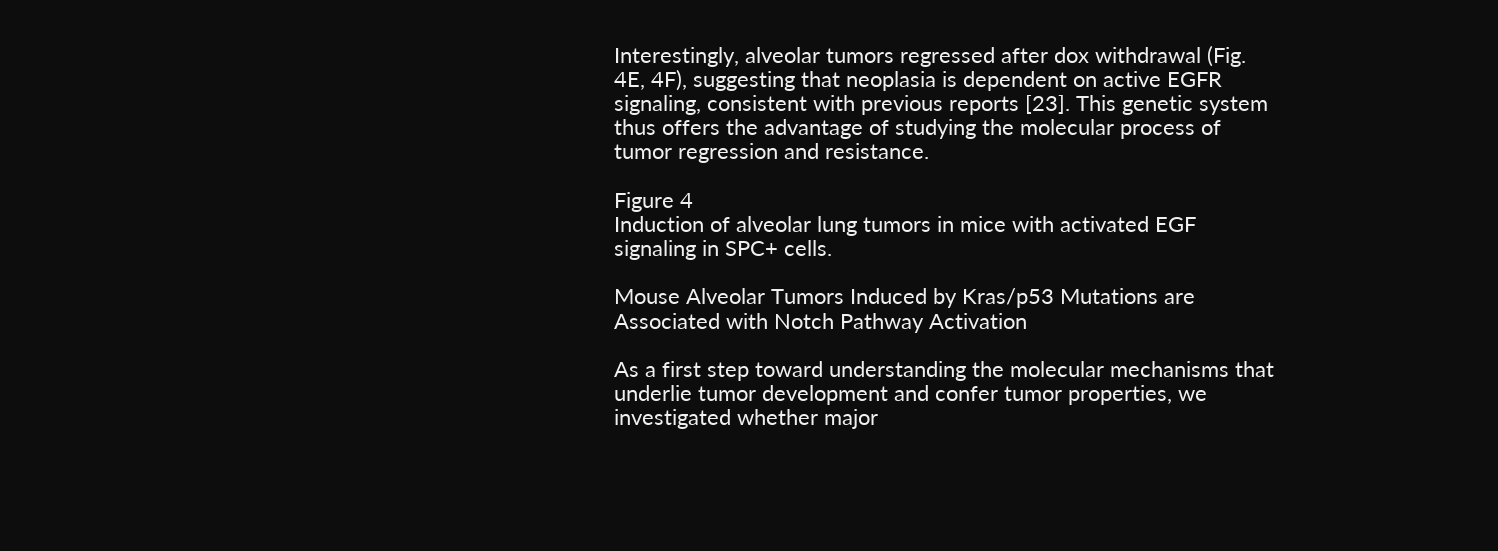Interestingly, alveolar tumors regressed after dox withdrawal (Fig. 4E, 4F), suggesting that neoplasia is dependent on active EGFR signaling, consistent with previous reports [23]. This genetic system thus offers the advantage of studying the molecular process of tumor regression and resistance.

Figure 4
Induction of alveolar lung tumors in mice with activated EGF signaling in SPC+ cells.

Mouse Alveolar Tumors Induced by Kras/p53 Mutations are Associated with Notch Pathway Activation

As a first step toward understanding the molecular mechanisms that underlie tumor development and confer tumor properties, we investigated whether major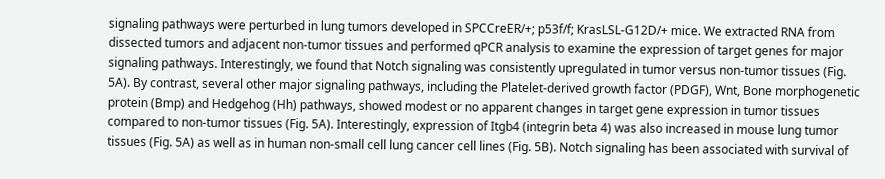signaling pathways were perturbed in lung tumors developed in SPCCreER/+; p53f/f; KrasLSL-G12D/+ mice. We extracted RNA from dissected tumors and adjacent non-tumor tissues and performed qPCR analysis to examine the expression of target genes for major signaling pathways. Interestingly, we found that Notch signaling was consistently upregulated in tumor versus non-tumor tissues (Fig. 5A). By contrast, several other major signaling pathways, including the Platelet-derived growth factor (PDGF), Wnt, Bone morphogenetic protein (Bmp) and Hedgehog (Hh) pathways, showed modest or no apparent changes in target gene expression in tumor tissues compared to non-tumor tissues (Fig. 5A). Interestingly, expression of Itgb4 (integrin beta 4) was also increased in mouse lung tumor tissues (Fig. 5A) as well as in human non-small cell lung cancer cell lines (Fig. 5B). Notch signaling has been associated with survival of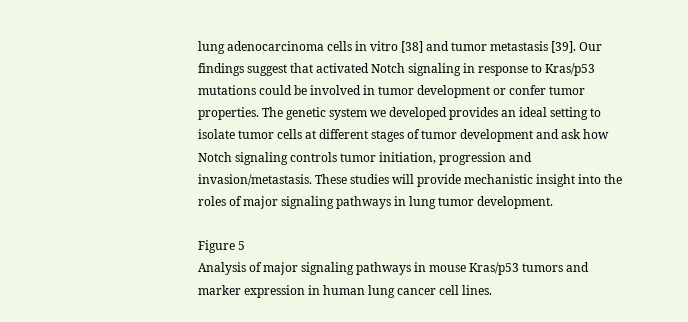lung adenocarcinoma cells in vitro [38] and tumor metastasis [39]. Our findings suggest that activated Notch signaling in response to Kras/p53 mutations could be involved in tumor development or confer tumor properties. The genetic system we developed provides an ideal setting to isolate tumor cells at different stages of tumor development and ask how Notch signaling controls tumor initiation, progression and invasion/metastasis. These studies will provide mechanistic insight into the roles of major signaling pathways in lung tumor development.

Figure 5
Analysis of major signaling pathways in mouse Kras/p53 tumors and marker expression in human lung cancer cell lines.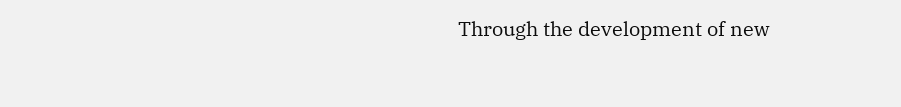Through the development of new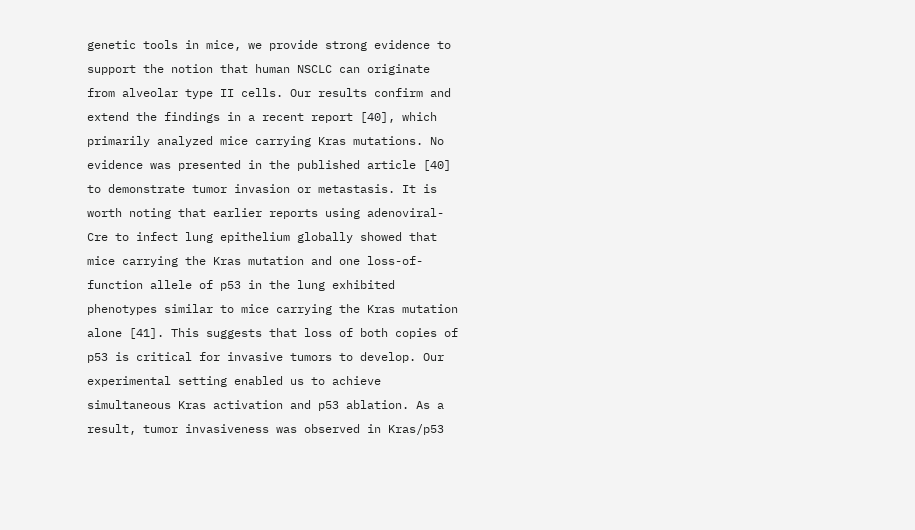genetic tools in mice, we provide strong evidence to support the notion that human NSCLC can originate from alveolar type II cells. Our results confirm and extend the findings in a recent report [40], which primarily analyzed mice carrying Kras mutations. No evidence was presented in the published article [40] to demonstrate tumor invasion or metastasis. It is worth noting that earlier reports using adenoviral-Cre to infect lung epithelium globally showed that mice carrying the Kras mutation and one loss-of-function allele of p53 in the lung exhibited phenotypes similar to mice carrying the Kras mutation alone [41]. This suggests that loss of both copies of p53 is critical for invasive tumors to develop. Our experimental setting enabled us to achieve simultaneous Kras activation and p53 ablation. As a result, tumor invasiveness was observed in Kras/p53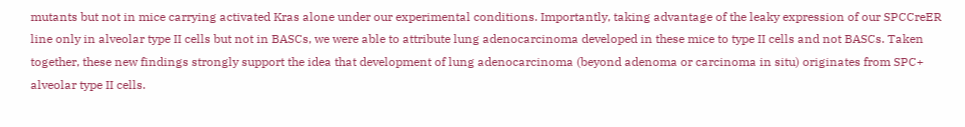mutants but not in mice carrying activated Kras alone under our experimental conditions. Importantly, taking advantage of the leaky expression of our SPCCreER line only in alveolar type II cells but not in BASCs, we were able to attribute lung adenocarcinoma developed in these mice to type II cells and not BASCs. Taken together, these new findings strongly support the idea that development of lung adenocarcinoma (beyond adenoma or carcinoma in situ) originates from SPC+ alveolar type II cells.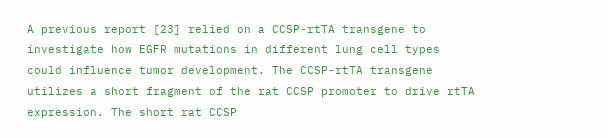A previous report [23] relied on a CCSP-rtTA transgene to investigate how EGFR mutations in different lung cell types could influence tumor development. The CCSP-rtTA transgene utilizes a short fragment of the rat CCSP promoter to drive rtTA expression. The short rat CCSP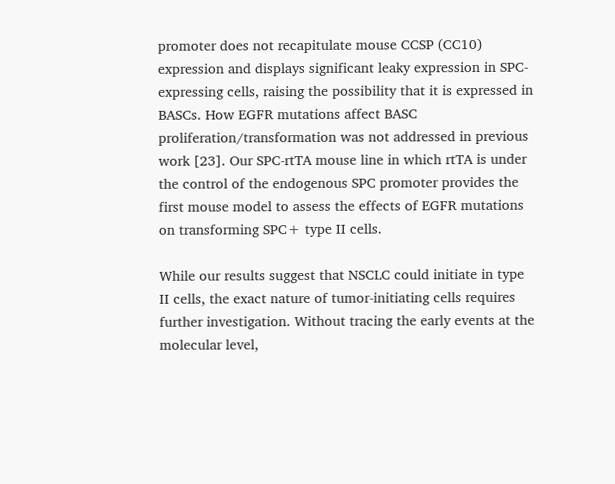promoter does not recapitulate mouse CCSP (CC10) expression and displays significant leaky expression in SPC-expressing cells, raising the possibility that it is expressed in BASCs. How EGFR mutations affect BASC proliferation/transformation was not addressed in previous work [23]. Our SPC-rtTA mouse line in which rtTA is under the control of the endogenous SPC promoter provides the first mouse model to assess the effects of EGFR mutations on transforming SPC+ type II cells.

While our results suggest that NSCLC could initiate in type II cells, the exact nature of tumor-initiating cells requires further investigation. Without tracing the early events at the molecular level,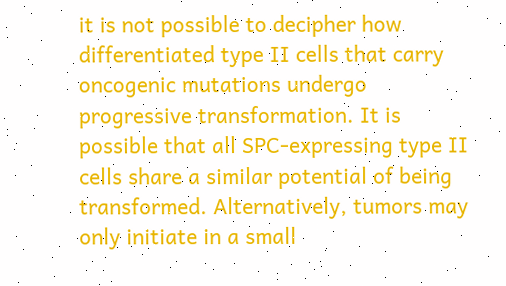it is not possible to decipher how differentiated type II cells that carry oncogenic mutations undergo progressive transformation. It is possible that all SPC-expressing type II cells share a similar potential of being transformed. Alternatively, tumors may only initiate in a small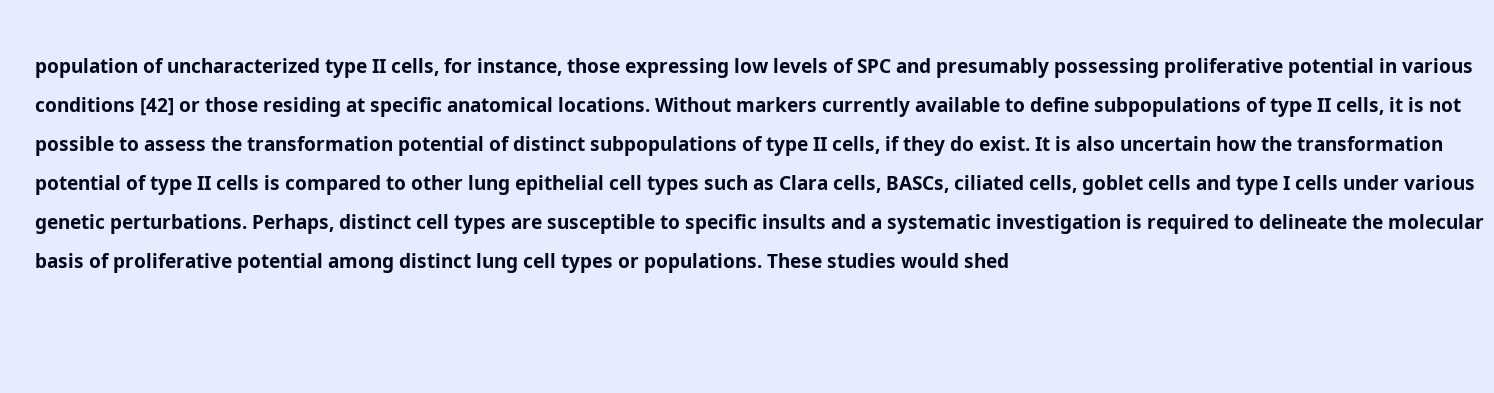population of uncharacterized type II cells, for instance, those expressing low levels of SPC and presumably possessing proliferative potential in various conditions [42] or those residing at specific anatomical locations. Without markers currently available to define subpopulations of type II cells, it is not possible to assess the transformation potential of distinct subpopulations of type II cells, if they do exist. It is also uncertain how the transformation potential of type II cells is compared to other lung epithelial cell types such as Clara cells, BASCs, ciliated cells, goblet cells and type I cells under various genetic perturbations. Perhaps, distinct cell types are susceptible to specific insults and a systematic investigation is required to delineate the molecular basis of proliferative potential among distinct lung cell types or populations. These studies would shed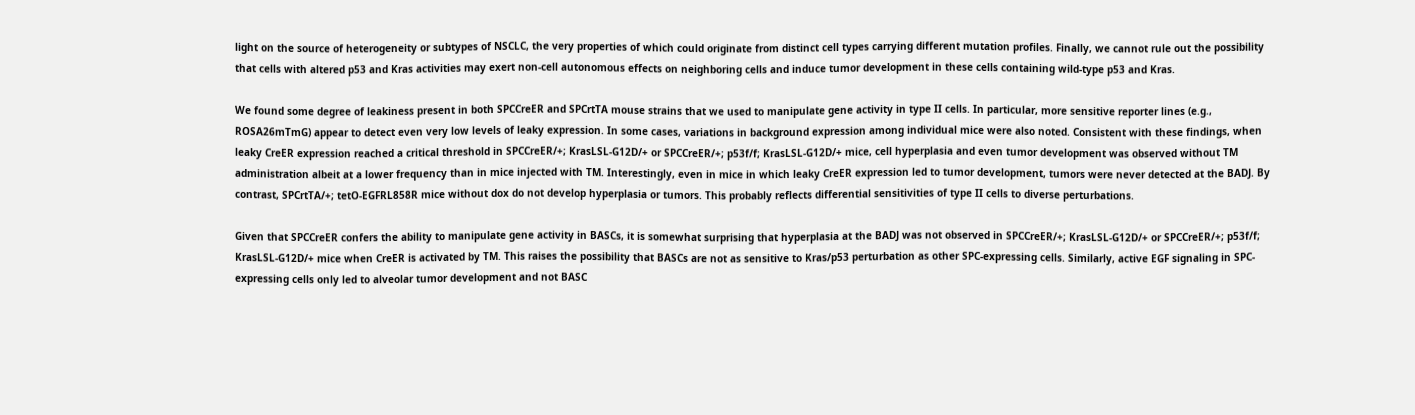light on the source of heterogeneity or subtypes of NSCLC, the very properties of which could originate from distinct cell types carrying different mutation profiles. Finally, we cannot rule out the possibility that cells with altered p53 and Kras activities may exert non-cell autonomous effects on neighboring cells and induce tumor development in these cells containing wild-type p53 and Kras.

We found some degree of leakiness present in both SPCCreER and SPCrtTA mouse strains that we used to manipulate gene activity in type II cells. In particular, more sensitive reporter lines (e.g., ROSA26mTmG) appear to detect even very low levels of leaky expression. In some cases, variations in background expression among individual mice were also noted. Consistent with these findings, when leaky CreER expression reached a critical threshold in SPCCreER/+; KrasLSL-G12D/+ or SPCCreER/+; p53f/f; KrasLSL-G12D/+ mice, cell hyperplasia and even tumor development was observed without TM administration albeit at a lower frequency than in mice injected with TM. Interestingly, even in mice in which leaky CreER expression led to tumor development, tumors were never detected at the BADJ. By contrast, SPCrtTA/+; tetO-EGFRL858R mice without dox do not develop hyperplasia or tumors. This probably reflects differential sensitivities of type II cells to diverse perturbations.

Given that SPCCreER confers the ability to manipulate gene activity in BASCs, it is somewhat surprising that hyperplasia at the BADJ was not observed in SPCCreER/+; KrasLSL-G12D/+ or SPCCreER/+; p53f/f; KrasLSL-G12D/+ mice when CreER is activated by TM. This raises the possibility that BASCs are not as sensitive to Kras/p53 perturbation as other SPC-expressing cells. Similarly, active EGF signaling in SPC-expressing cells only led to alveolar tumor development and not BASC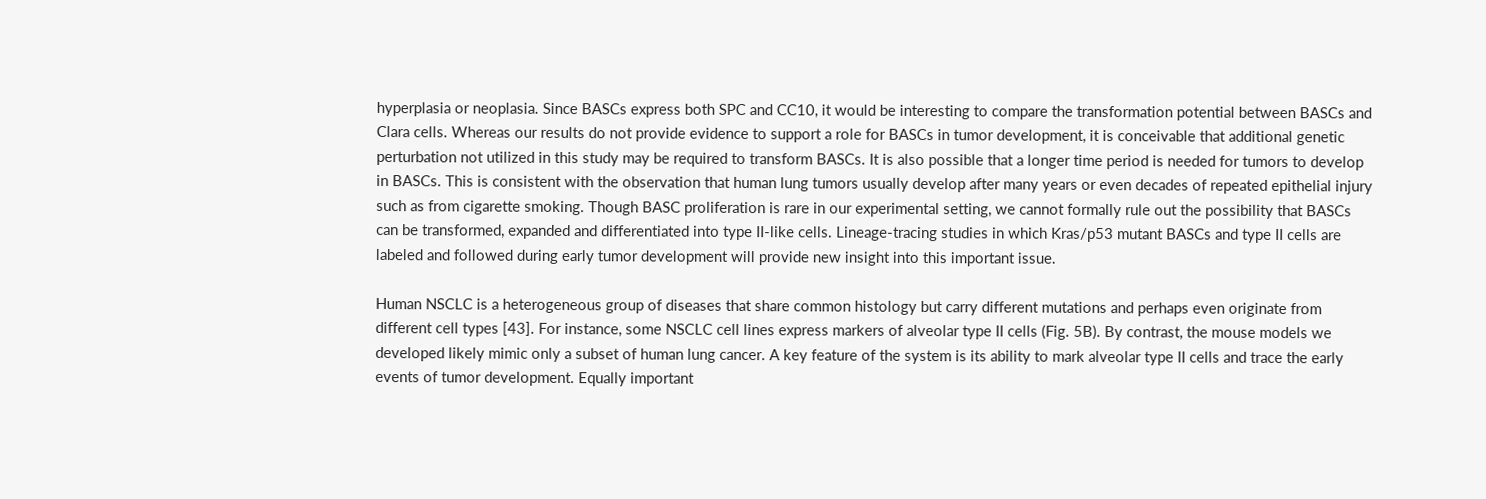hyperplasia or neoplasia. Since BASCs express both SPC and CC10, it would be interesting to compare the transformation potential between BASCs and Clara cells. Whereas our results do not provide evidence to support a role for BASCs in tumor development, it is conceivable that additional genetic perturbation not utilized in this study may be required to transform BASCs. It is also possible that a longer time period is needed for tumors to develop in BASCs. This is consistent with the observation that human lung tumors usually develop after many years or even decades of repeated epithelial injury such as from cigarette smoking. Though BASC proliferation is rare in our experimental setting, we cannot formally rule out the possibility that BASCs can be transformed, expanded and differentiated into type II-like cells. Lineage-tracing studies in which Kras/p53 mutant BASCs and type II cells are labeled and followed during early tumor development will provide new insight into this important issue.

Human NSCLC is a heterogeneous group of diseases that share common histology but carry different mutations and perhaps even originate from different cell types [43]. For instance, some NSCLC cell lines express markers of alveolar type II cells (Fig. 5B). By contrast, the mouse models we developed likely mimic only a subset of human lung cancer. A key feature of the system is its ability to mark alveolar type II cells and trace the early events of tumor development. Equally important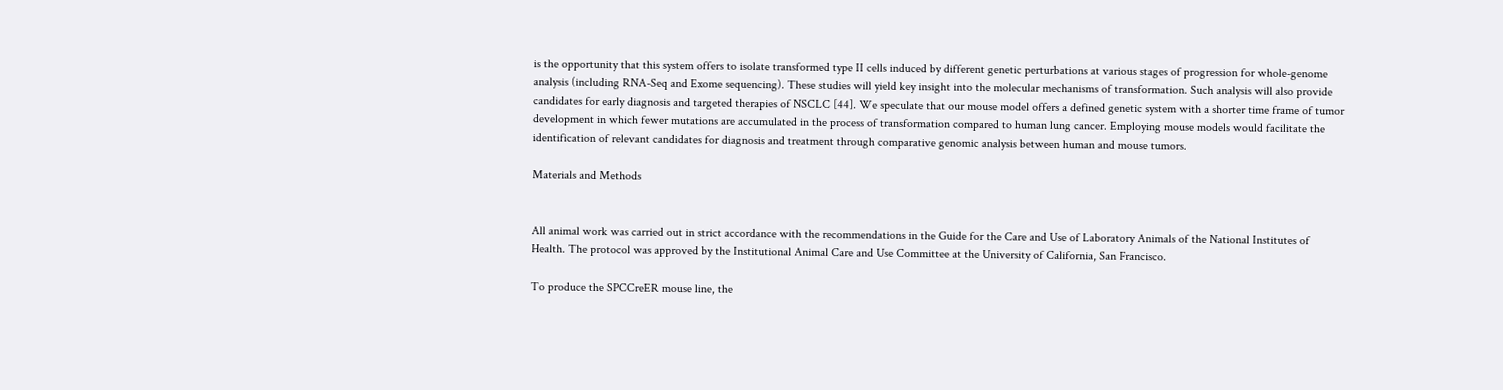is the opportunity that this system offers to isolate transformed type II cells induced by different genetic perturbations at various stages of progression for whole-genome analysis (including RNA-Seq and Exome sequencing). These studies will yield key insight into the molecular mechanisms of transformation. Such analysis will also provide candidates for early diagnosis and targeted therapies of NSCLC [44]. We speculate that our mouse model offers a defined genetic system with a shorter time frame of tumor development in which fewer mutations are accumulated in the process of transformation compared to human lung cancer. Employing mouse models would facilitate the identification of relevant candidates for diagnosis and treatment through comparative genomic analysis between human and mouse tumors.

Materials and Methods


All animal work was carried out in strict accordance with the recommendations in the Guide for the Care and Use of Laboratory Animals of the National Institutes of Health. The protocol was approved by the Institutional Animal Care and Use Committee at the University of California, San Francisco.

To produce the SPCCreER mouse line, the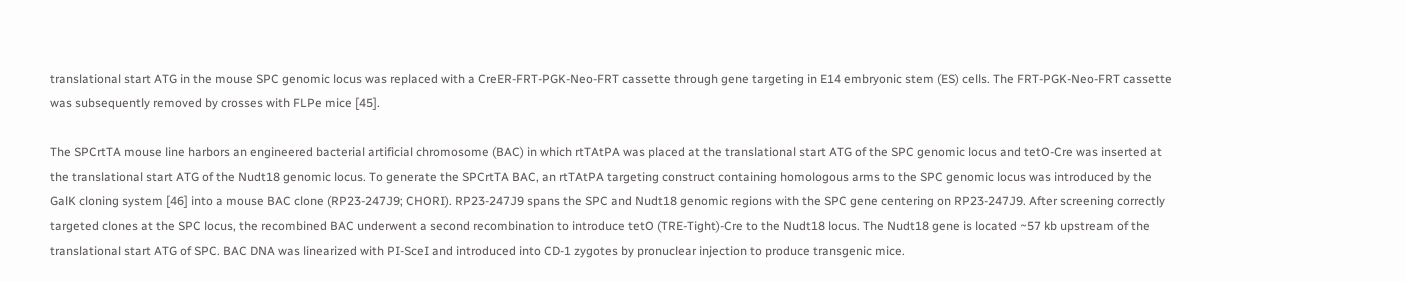translational start ATG in the mouse SPC genomic locus was replaced with a CreER-FRT-PGK-Neo-FRT cassette through gene targeting in E14 embryonic stem (ES) cells. The FRT-PGK-Neo-FRT cassette was subsequently removed by crosses with FLPe mice [45].

The SPCrtTA mouse line harbors an engineered bacterial artificial chromosome (BAC) in which rtTAtPA was placed at the translational start ATG of the SPC genomic locus and tetO-Cre was inserted at the translational start ATG of the Nudt18 genomic locus. To generate the SPCrtTA BAC, an rtTAtPA targeting construct containing homologous arms to the SPC genomic locus was introduced by the GalK cloning system [46] into a mouse BAC clone (RP23-247J9; CHORI). RP23-247J9 spans the SPC and Nudt18 genomic regions with the SPC gene centering on RP23-247J9. After screening correctly targeted clones at the SPC locus, the recombined BAC underwent a second recombination to introduce tetO (TRE-Tight)-Cre to the Nudt18 locus. The Nudt18 gene is located ~57 kb upstream of the translational start ATG of SPC. BAC DNA was linearized with PI-SceI and introduced into CD-1 zygotes by pronuclear injection to produce transgenic mice.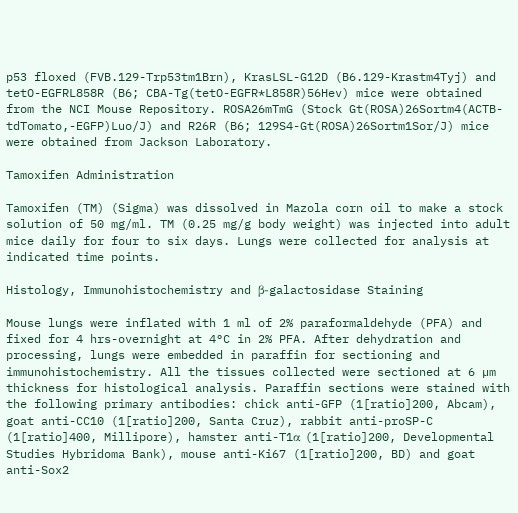p53 floxed (FVB.129-Trp53tm1Brn), KrasLSL-G12D (B6.129-Krastm4Tyj) and tetO-EGFRL858R (B6; CBA-Tg(tetO-EGFR*L858R)56Hev) mice were obtained from the NCI Mouse Repository. ROSA26mTmG (Stock Gt(ROSA)26Sortm4(ACTB-tdTomato,-EGFP)Luo/J) and R26R (B6; 129S4-Gt(ROSA)26Sortm1Sor/J) mice were obtained from Jackson Laboratory.

Tamoxifen Administration

Tamoxifen (TM) (Sigma) was dissolved in Mazola corn oil to make a stock solution of 50 mg/ml. TM (0.25 mg/g body weight) was injected into adult mice daily for four to six days. Lungs were collected for analysis at indicated time points.

Histology, Immunohistochemistry and β-galactosidase Staining

Mouse lungs were inflated with 1 ml of 2% paraformaldehyde (PFA) and fixed for 4 hrs-overnight at 4°C in 2% PFA. After dehydration and processing, lungs were embedded in paraffin for sectioning and immunohistochemistry. All the tissues collected were sectioned at 6 µm thickness for histological analysis. Paraffin sections were stained with the following primary antibodies: chick anti-GFP (1[ratio]200, Abcam), goat anti-CC10 (1[ratio]200, Santa Cruz), rabbit anti-proSP-C (1[ratio]400, Millipore), hamster anti-T1α (1[ratio]200, Developmental Studies Hybridoma Bank), mouse anti-Ki67 (1[ratio]200, BD) and goat anti-Sox2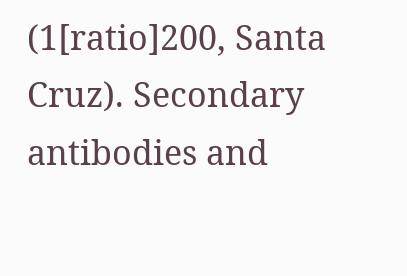(1[ratio]200, Santa Cruz). Secondary antibodies and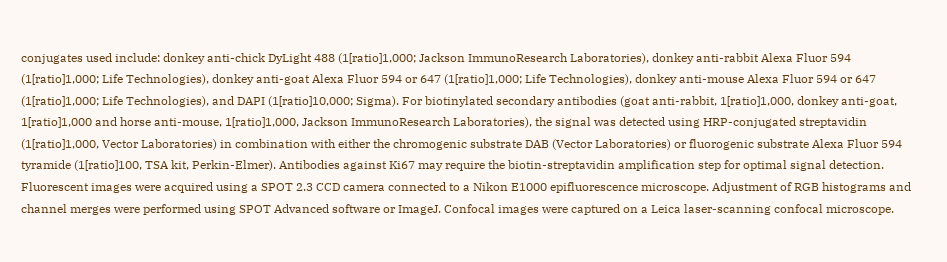conjugates used include: donkey anti-chick DyLight 488 (1[ratio]1,000; Jackson ImmunoResearch Laboratories), donkey anti-rabbit Alexa Fluor 594 (1[ratio]1,000; Life Technologies), donkey anti-goat Alexa Fluor 594 or 647 (1[ratio]1,000; Life Technologies), donkey anti-mouse Alexa Fluor 594 or 647 (1[ratio]1,000; Life Technologies), and DAPI (1[ratio]10,000; Sigma). For biotinylated secondary antibodies (goat anti-rabbit, 1[ratio]1,000, donkey anti-goat, 1[ratio]1,000 and horse anti-mouse, 1[ratio]1,000, Jackson ImmunoResearch Laboratories), the signal was detected using HRP-conjugated streptavidin (1[ratio]1,000, Vector Laboratories) in combination with either the chromogenic substrate DAB (Vector Laboratories) or fluorogenic substrate Alexa Fluor 594 tyramide (1[ratio]100, TSA kit, Perkin-Elmer). Antibodies against Ki67 may require the biotin-streptavidin amplification step for optimal signal detection. Fluorescent images were acquired using a SPOT 2.3 CCD camera connected to a Nikon E1000 epifluorescence microscope. Adjustment of RGB histograms and channel merges were performed using SPOT Advanced software or ImageJ. Confocal images were captured on a Leica laser-scanning confocal microscope.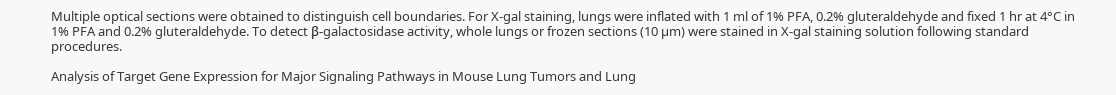Multiple optical sections were obtained to distinguish cell boundaries. For X-gal staining, lungs were inflated with 1 ml of 1% PFA, 0.2% gluteraldehyde and fixed 1 hr at 4°C in 1% PFA and 0.2% gluteraldehyde. To detect β-galactosidase activity, whole lungs or frozen sections (10 µm) were stained in X-gal staining solution following standard procedures.

Analysis of Target Gene Expression for Major Signaling Pathways in Mouse Lung Tumors and Lung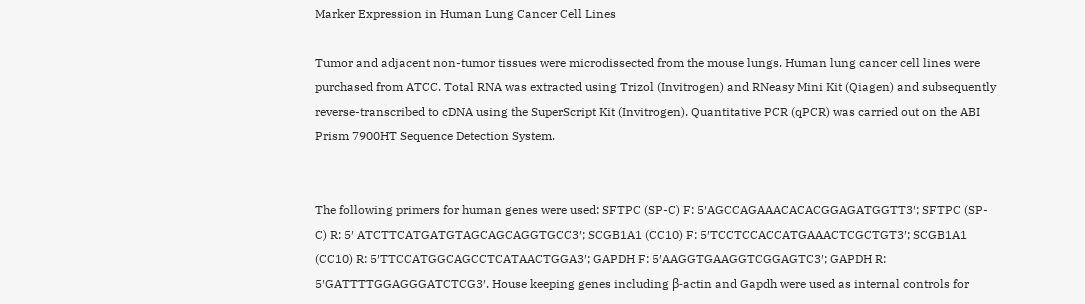Marker Expression in Human Lung Cancer Cell Lines

Tumor and adjacent non-tumor tissues were microdissected from the mouse lungs. Human lung cancer cell lines were purchased from ATCC. Total RNA was extracted using Trizol (Invitrogen) and RNeasy Mini Kit (Qiagen) and subsequently reverse-transcribed to cDNA using the SuperScript Kit (Invitrogen). Quantitative PCR (qPCR) was carried out on the ABI Prism 7900HT Sequence Detection System.


The following primers for human genes were used: SFTPC (SP-C) F: 5′AGCCAGAAACACACGGAGATGGTT3′; SFTPC (SP-C) R: 5′ ATCTTCATGATGTAGCAGCAGGTGCC3′; SCGB1A1 (CC10) F: 5′TCCTCCACCATGAAACTCGCTGT3′; SCGB1A1 (CC10) R: 5′TTCCATGGCAGCCTCATAACTGGA3′; GAPDH F: 5′AAGGTGAAGGTCGGAGTC3′; GAPDH R: 5′GATTTTGGAGGGATCTCG3′. House keeping genes including β-actin and Gapdh were used as internal controls for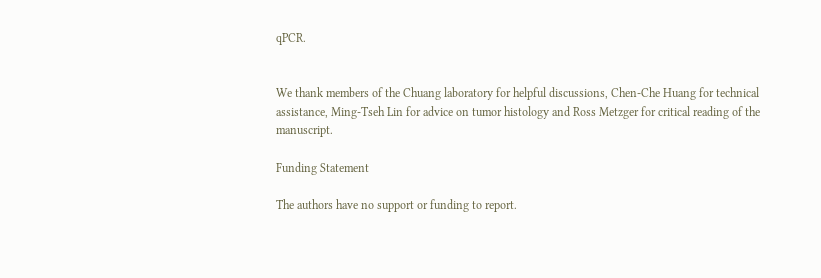qPCR.


We thank members of the Chuang laboratory for helpful discussions, Chen-Che Huang for technical assistance, Ming-Tseh Lin for advice on tumor histology and Ross Metzger for critical reading of the manuscript.

Funding Statement

The authors have no support or funding to report.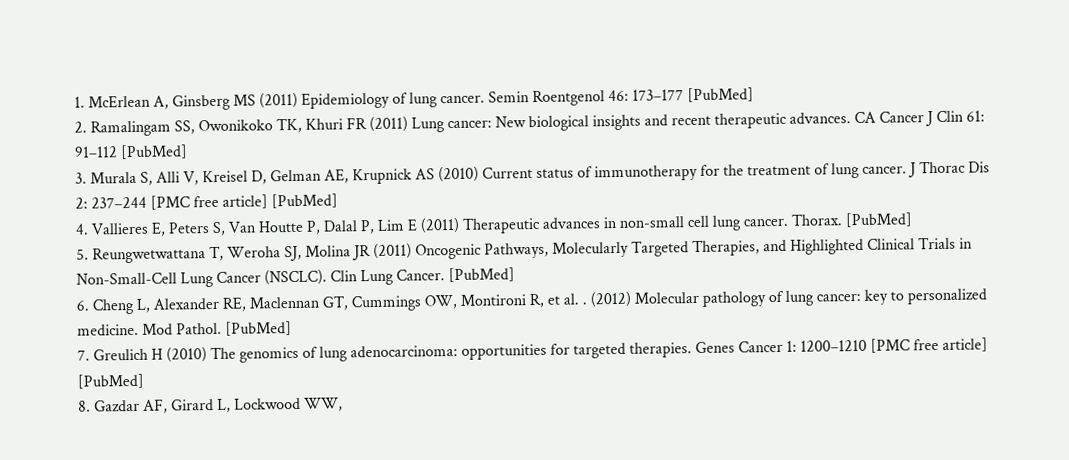1. McErlean A, Ginsberg MS (2011) Epidemiology of lung cancer. Semin Roentgenol 46: 173–177 [PubMed]
2. Ramalingam SS, Owonikoko TK, Khuri FR (2011) Lung cancer: New biological insights and recent therapeutic advances. CA Cancer J Clin 61: 91–112 [PubMed]
3. Murala S, Alli V, Kreisel D, Gelman AE, Krupnick AS (2010) Current status of immunotherapy for the treatment of lung cancer. J Thorac Dis 2: 237–244 [PMC free article] [PubMed]
4. Vallieres E, Peters S, Van Houtte P, Dalal P, Lim E (2011) Therapeutic advances in non-small cell lung cancer. Thorax. [PubMed]
5. Reungwetwattana T, Weroha SJ, Molina JR (2011) Oncogenic Pathways, Molecularly Targeted Therapies, and Highlighted Clinical Trials in Non-Small-Cell Lung Cancer (NSCLC). Clin Lung Cancer. [PubMed]
6. Cheng L, Alexander RE, Maclennan GT, Cummings OW, Montironi R, et al. . (2012) Molecular pathology of lung cancer: key to personalized medicine. Mod Pathol. [PubMed]
7. Greulich H (2010) The genomics of lung adenocarcinoma: opportunities for targeted therapies. Genes Cancer 1: 1200–1210 [PMC free article] [PubMed]
8. Gazdar AF, Girard L, Lockwood WW,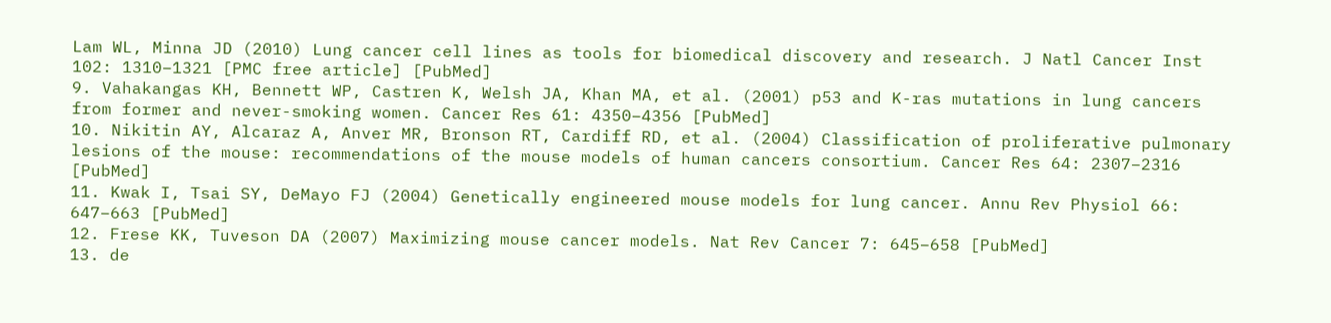Lam WL, Minna JD (2010) Lung cancer cell lines as tools for biomedical discovery and research. J Natl Cancer Inst 102: 1310–1321 [PMC free article] [PubMed]
9. Vahakangas KH, Bennett WP, Castren K, Welsh JA, Khan MA, et al. (2001) p53 and K-ras mutations in lung cancers from former and never-smoking women. Cancer Res 61: 4350–4356 [PubMed]
10. Nikitin AY, Alcaraz A, Anver MR, Bronson RT, Cardiff RD, et al. (2004) Classification of proliferative pulmonary lesions of the mouse: recommendations of the mouse models of human cancers consortium. Cancer Res 64: 2307–2316 [PubMed]
11. Kwak I, Tsai SY, DeMayo FJ (2004) Genetically engineered mouse models for lung cancer. Annu Rev Physiol 66: 647–663 [PubMed]
12. Frese KK, Tuveson DA (2007) Maximizing mouse cancer models. Nat Rev Cancer 7: 645–658 [PubMed]
13. de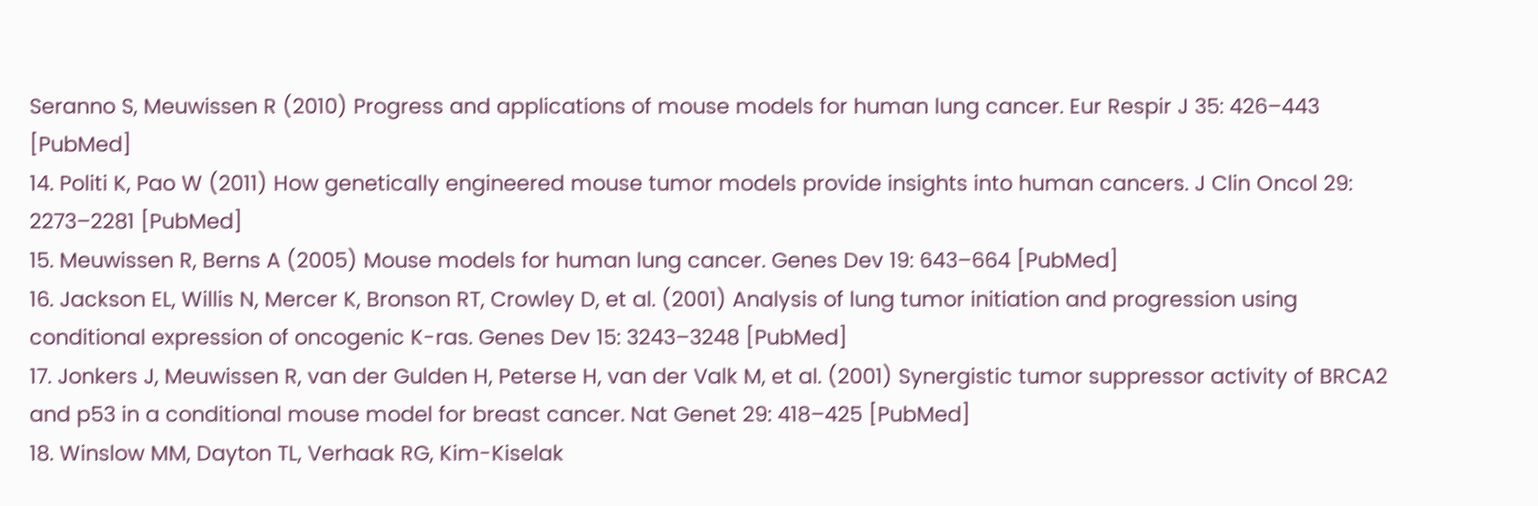Seranno S, Meuwissen R (2010) Progress and applications of mouse models for human lung cancer. Eur Respir J 35: 426–443 [PubMed]
14. Politi K, Pao W (2011) How genetically engineered mouse tumor models provide insights into human cancers. J Clin Oncol 29: 2273–2281 [PubMed]
15. Meuwissen R, Berns A (2005) Mouse models for human lung cancer. Genes Dev 19: 643–664 [PubMed]
16. Jackson EL, Willis N, Mercer K, Bronson RT, Crowley D, et al. (2001) Analysis of lung tumor initiation and progression using conditional expression of oncogenic K-ras. Genes Dev 15: 3243–3248 [PubMed]
17. Jonkers J, Meuwissen R, van der Gulden H, Peterse H, van der Valk M, et al. (2001) Synergistic tumor suppressor activity of BRCA2 and p53 in a conditional mouse model for breast cancer. Nat Genet 29: 418–425 [PubMed]
18. Winslow MM, Dayton TL, Verhaak RG, Kim-Kiselak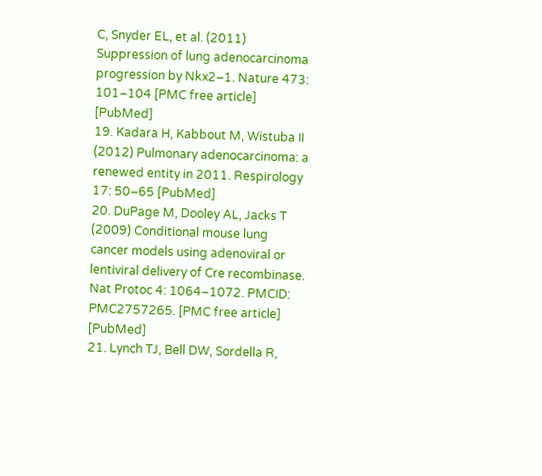C, Snyder EL, et al. (2011) Suppression of lung adenocarcinoma progression by Nkx2–1. Nature 473: 101–104 [PMC free article] [PubMed]
19. Kadara H, Kabbout M, Wistuba II (2012) Pulmonary adenocarcinoma: a renewed entity in 2011. Respirology 17: 50–65 [PubMed]
20. DuPage M, Dooley AL, Jacks T (2009) Conditional mouse lung cancer models using adenoviral or lentiviral delivery of Cre recombinase. Nat Protoc 4: 1064–1072. PMCID: PMC2757265. [PMC free article] [PubMed]
21. Lynch TJ, Bell DW, Sordella R,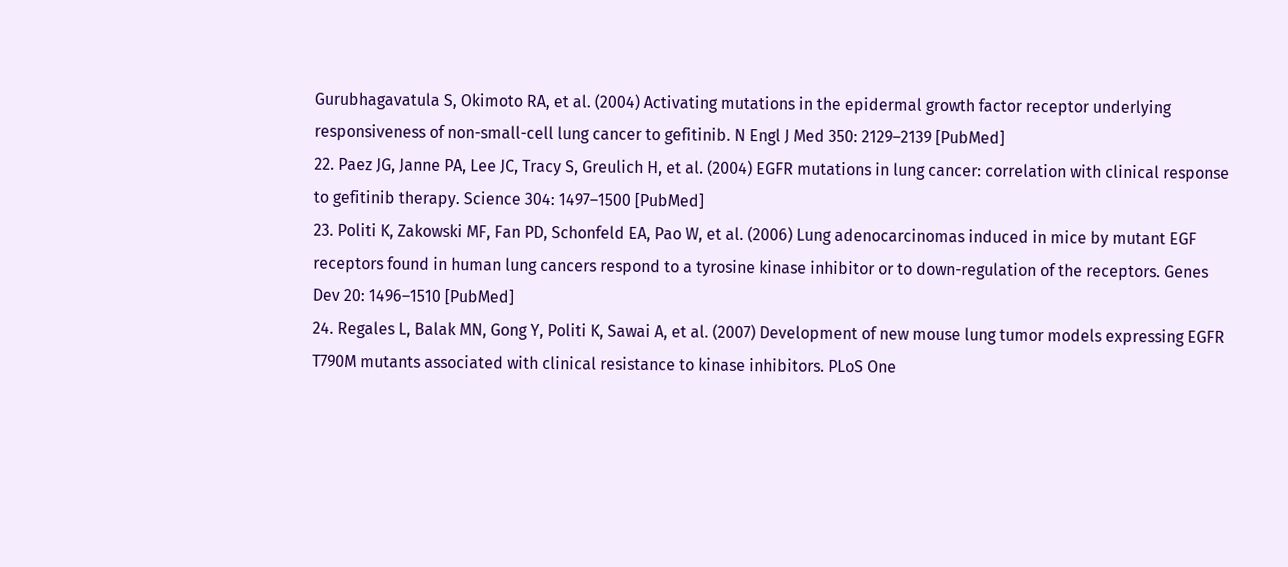Gurubhagavatula S, Okimoto RA, et al. (2004) Activating mutations in the epidermal growth factor receptor underlying responsiveness of non-small-cell lung cancer to gefitinib. N Engl J Med 350: 2129–2139 [PubMed]
22. Paez JG, Janne PA, Lee JC, Tracy S, Greulich H, et al. (2004) EGFR mutations in lung cancer: correlation with clinical response to gefitinib therapy. Science 304: 1497–1500 [PubMed]
23. Politi K, Zakowski MF, Fan PD, Schonfeld EA, Pao W, et al. (2006) Lung adenocarcinomas induced in mice by mutant EGF receptors found in human lung cancers respond to a tyrosine kinase inhibitor or to down-regulation of the receptors. Genes Dev 20: 1496–1510 [PubMed]
24. Regales L, Balak MN, Gong Y, Politi K, Sawai A, et al. (2007) Development of new mouse lung tumor models expressing EGFR T790M mutants associated with clinical resistance to kinase inhibitors. PLoS One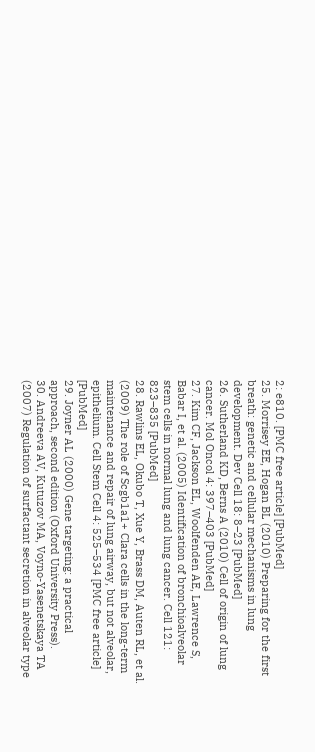2: e810. [PMC free article] [PubMed]
25. Morrisey EE, Hogan BL (2010) Preparing for the first breath: genetic and cellular mechanisms in lung development. Dev Cell 18: 8–23 [PubMed]
26. Sutherland KD, Berns A (2010) Cell of origin of lung cancer. Mol Oncol 4: 397–403 [PubMed]
27. Kim CF, Jackson EL, Woolfenden AE, Lawrence S, Babar I, et al. (2005) Identification of bronchioalveolar stem cells in normal lung and lung cancer. Cell 121: 823–835 [PubMed]
28. Rawlins EL, Okubo T, Xue Y, Brass DM, Auten RL, et al. (2009) The role of Scgb1a1+ Clara cells in the long-term maintenance and repair of lung airway, but not alveolar, epithelium. Cell Stem Cell 4: 525–534 [PMC free article] [PubMed]
29. Joyner AL (2000) Gene targeting: a practical approach, second edition (Oxford University Press).
30. Andreeva AV, Kutuzov MA, Voyno-Yasenetskaya TA (2007) Regulation of surfactant secretion in alveolar type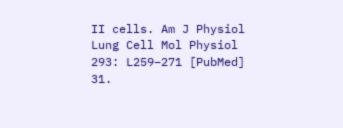II cells. Am J Physiol Lung Cell Mol Physiol 293: L259–271 [PubMed]
31.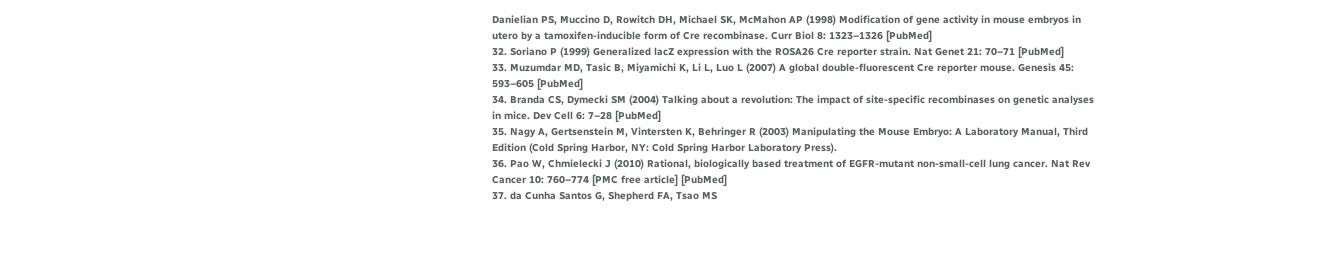Danielian PS, Muccino D, Rowitch DH, Michael SK, McMahon AP (1998) Modification of gene activity in mouse embryos in utero by a tamoxifen-inducible form of Cre recombinase. Curr Biol 8: 1323–1326 [PubMed]
32. Soriano P (1999) Generalized lacZ expression with the ROSA26 Cre reporter strain. Nat Genet 21: 70–71 [PubMed]
33. Muzumdar MD, Tasic B, Miyamichi K, Li L, Luo L (2007) A global double-fluorescent Cre reporter mouse. Genesis 45: 593–605 [PubMed]
34. Branda CS, Dymecki SM (2004) Talking about a revolution: The impact of site-specific recombinases on genetic analyses in mice. Dev Cell 6: 7–28 [PubMed]
35. Nagy A, Gertsenstein M, Vintersten K, Behringer R (2003) Manipulating the Mouse Embryo: A Laboratory Manual, Third Edition (Cold Spring Harbor, NY: Cold Spring Harbor Laboratory Press).
36. Pao W, Chmielecki J (2010) Rational, biologically based treatment of EGFR-mutant non-small-cell lung cancer. Nat Rev Cancer 10: 760–774 [PMC free article] [PubMed]
37. da Cunha Santos G, Shepherd FA, Tsao MS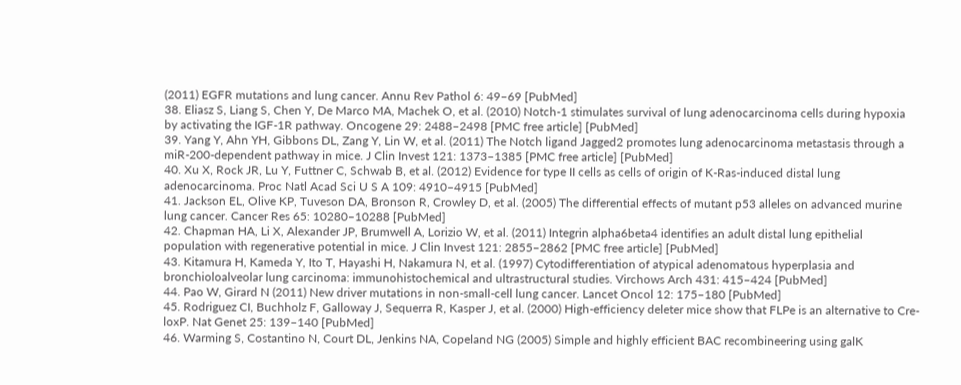(2011) EGFR mutations and lung cancer. Annu Rev Pathol 6: 49–69 [PubMed]
38. Eliasz S, Liang S, Chen Y, De Marco MA, Machek O, et al. (2010) Notch-1 stimulates survival of lung adenocarcinoma cells during hypoxia by activating the IGF-1R pathway. Oncogene 29: 2488–2498 [PMC free article] [PubMed]
39. Yang Y, Ahn YH, Gibbons DL, Zang Y, Lin W, et al. (2011) The Notch ligand Jagged2 promotes lung adenocarcinoma metastasis through a miR-200-dependent pathway in mice. J Clin Invest 121: 1373–1385 [PMC free article] [PubMed]
40. Xu X, Rock JR, Lu Y, Futtner C, Schwab B, et al. (2012) Evidence for type II cells as cells of origin of K-Ras-induced distal lung adenocarcinoma. Proc Natl Acad Sci U S A 109: 4910–4915 [PubMed]
41. Jackson EL, Olive KP, Tuveson DA, Bronson R, Crowley D, et al. (2005) The differential effects of mutant p53 alleles on advanced murine lung cancer. Cancer Res 65: 10280–10288 [PubMed]
42. Chapman HA, Li X, Alexander JP, Brumwell A, Lorizio W, et al. (2011) Integrin alpha6beta4 identifies an adult distal lung epithelial population with regenerative potential in mice. J Clin Invest 121: 2855–2862 [PMC free article] [PubMed]
43. Kitamura H, Kameda Y, Ito T, Hayashi H, Nakamura N, et al. (1997) Cytodifferentiation of atypical adenomatous hyperplasia and bronchioloalveolar lung carcinoma: immunohistochemical and ultrastructural studies. Virchows Arch 431: 415–424 [PubMed]
44. Pao W, Girard N (2011) New driver mutations in non-small-cell lung cancer. Lancet Oncol 12: 175–180 [PubMed]
45. Rodriguez CI, Buchholz F, Galloway J, Sequerra R, Kasper J, et al. (2000) High-efficiency deleter mice show that FLPe is an alternative to Cre-loxP. Nat Genet 25: 139–140 [PubMed]
46. Warming S, Costantino N, Court DL, Jenkins NA, Copeland NG (2005) Simple and highly efficient BAC recombineering using galK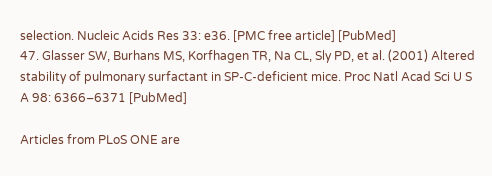selection. Nucleic Acids Res 33: e36. [PMC free article] [PubMed]
47. Glasser SW, Burhans MS, Korfhagen TR, Na CL, Sly PD, et al. (2001) Altered stability of pulmonary surfactant in SP-C-deficient mice. Proc Natl Acad Sci U S A 98: 6366–6371 [PubMed]

Articles from PLoS ONE are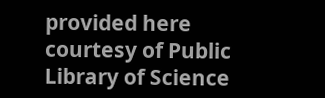provided here courtesy of Public Library of Science